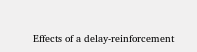Effects of a delay-reinforcement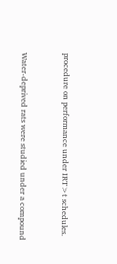procedure on performance under IRT>t schedules.


Water-deprived rats were studied under a compound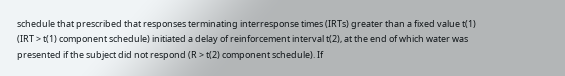schedule that prescribed that responses terminating interresponse times (IRTs) greater than a fixed value t(1) (IRT > t(1) component schedule) initiated a delay of reinforcement interval t(2), at the end of which water was presented if the subject did not respond (R > t(2) component schedule). If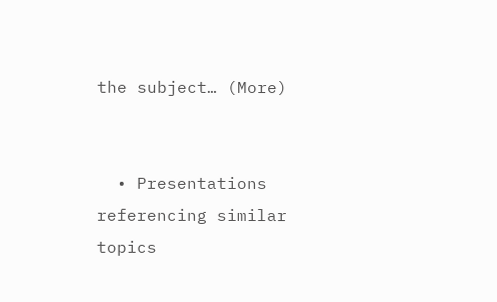the subject… (More)


  • Presentations referencing similar topics